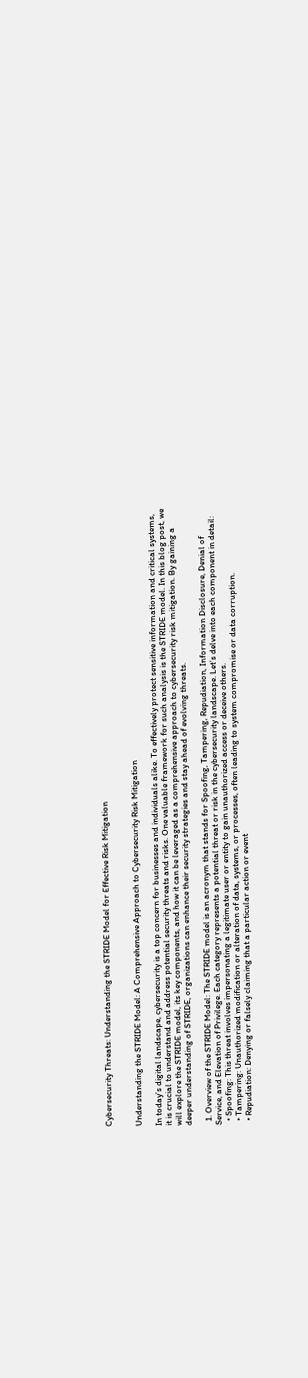Cybersecurity Threats: Understanding the STRIDE Model for Effective Risk Mitigation


Understanding the STRIDE Model: A Comprehensive Approach to Cybersecurity Risk Mitigation

In today’s digital landscape, cybersecurity is a top concern for businesses and individuals alike. To effectively protect sensitive information and critical systems, it is crucial to understand and address potential security threats and risks. One valuable framework for such analysis is the STRIDE model. In this blog post, we will explore the STRIDE model, its key components, and how it can be leveraged as a comprehensive approach to cybersecurity risk mitigation. By gaining a deeper understanding of STRIDE, organizations can enhance their security strategies and stay ahead of evolving threats.

  1. Overview of the STRIDE Model: The STRIDE model is an acronym that stands for Spoofing, Tampering, Repudiation, Information Disclosure, Denial of Service, and Elevation of Privilege. Each category represents a potential threat or risk in the cybersecurity landscape. Let’s delve into each component in detail:
  • Spoofing: This threat involves impersonating a legitimate user or entity to gain unauthorized access or deceive others.
  • Tampering: Unauthorized modification or alteration of data, systems, or processes, often leading to system compromise or data corruption.
  • Repudiation: Denying or falsely claiming that a particular action or event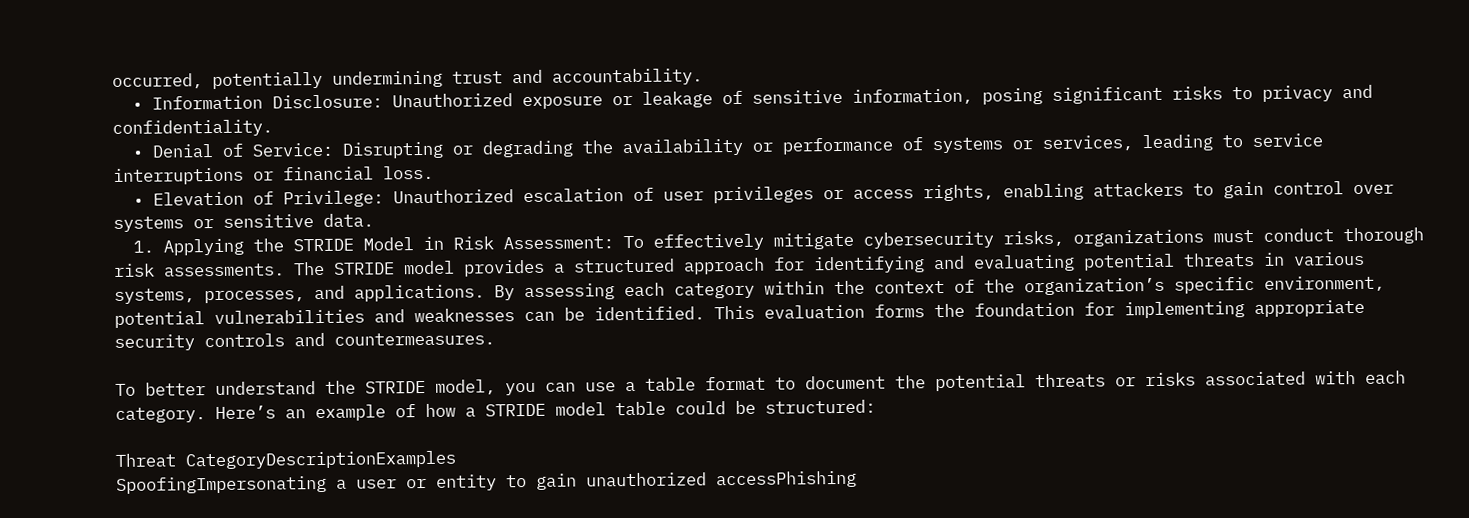occurred, potentially undermining trust and accountability.
  • Information Disclosure: Unauthorized exposure or leakage of sensitive information, posing significant risks to privacy and confidentiality.
  • Denial of Service: Disrupting or degrading the availability or performance of systems or services, leading to service interruptions or financial loss.
  • Elevation of Privilege: Unauthorized escalation of user privileges or access rights, enabling attackers to gain control over systems or sensitive data.
  1. Applying the STRIDE Model in Risk Assessment: To effectively mitigate cybersecurity risks, organizations must conduct thorough risk assessments. The STRIDE model provides a structured approach for identifying and evaluating potential threats in various systems, processes, and applications. By assessing each category within the context of the organization’s specific environment, potential vulnerabilities and weaknesses can be identified. This evaluation forms the foundation for implementing appropriate security controls and countermeasures.

To better understand the STRIDE model, you can use a table format to document the potential threats or risks associated with each category. Here’s an example of how a STRIDE model table could be structured:

Threat CategoryDescriptionExamples
SpoofingImpersonating a user or entity to gain unauthorized accessPhishing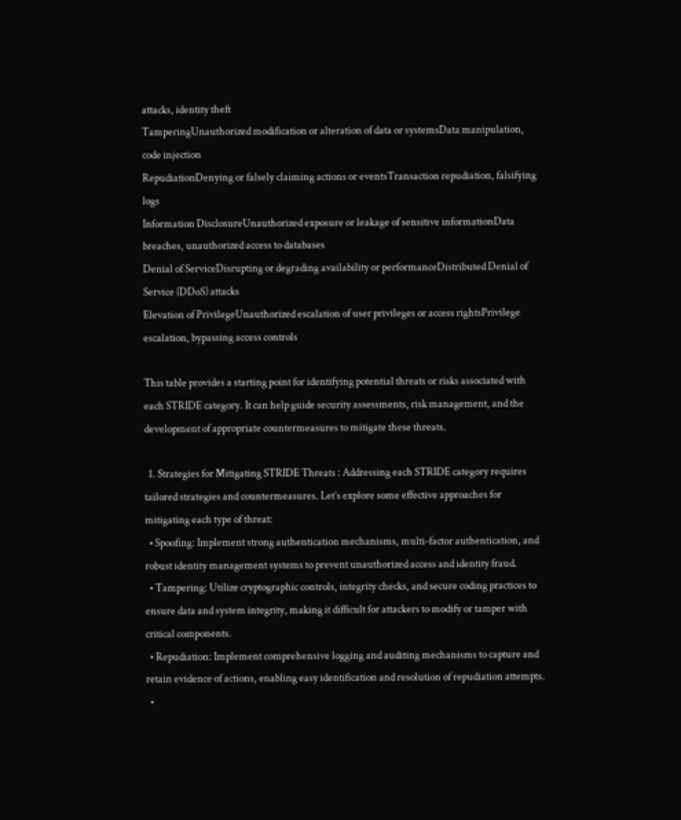attacks, identity theft
TamperingUnauthorized modification or alteration of data or systemsData manipulation, code injection
RepudiationDenying or falsely claiming actions or eventsTransaction repudiation, falsifying logs
Information DisclosureUnauthorized exposure or leakage of sensitive informationData breaches, unauthorized access to databases
Denial of ServiceDisrupting or degrading availability or performanceDistributed Denial of Service (DDoS) attacks
Elevation of PrivilegeUnauthorized escalation of user privileges or access rightsPrivilege escalation, bypassing access controls

This table provides a starting point for identifying potential threats or risks associated with each STRIDE category. It can help guide security assessments, risk management, and the development of appropriate countermeasures to mitigate these threats.

  1. Strategies for Mitigating STRIDE Threats : Addressing each STRIDE category requires tailored strategies and countermeasures. Let’s explore some effective approaches for mitigating each type of threat:
  • Spoofing: Implement strong authentication mechanisms, multi-factor authentication, and robust identity management systems to prevent unauthorized access and identity fraud.
  • Tampering: Utilize cryptographic controls, integrity checks, and secure coding practices to ensure data and system integrity, making it difficult for attackers to modify or tamper with critical components.
  • Repudiation: Implement comprehensive logging and auditing mechanisms to capture and retain evidence of actions, enabling easy identification and resolution of repudiation attempts.
  •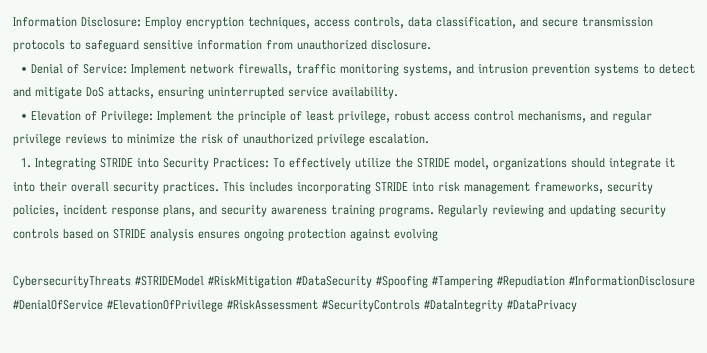Information Disclosure: Employ encryption techniques, access controls, data classification, and secure transmission protocols to safeguard sensitive information from unauthorized disclosure.
  • Denial of Service: Implement network firewalls, traffic monitoring systems, and intrusion prevention systems to detect and mitigate DoS attacks, ensuring uninterrupted service availability.
  • Elevation of Privilege: Implement the principle of least privilege, robust access control mechanisms, and regular privilege reviews to minimize the risk of unauthorized privilege escalation.
  1. Integrating STRIDE into Security Practices: To effectively utilize the STRIDE model, organizations should integrate it into their overall security practices. This includes incorporating STRIDE into risk management frameworks, security policies, incident response plans, and security awareness training programs. Regularly reviewing and updating security controls based on STRIDE analysis ensures ongoing protection against evolving

CybersecurityThreats #STRIDEModel #RiskMitigation #DataSecurity #Spoofing #Tampering #Repudiation #InformationDisclosure #DenialOfService #ElevationOfPrivilege #RiskAssessment #SecurityControls #DataIntegrity #DataPrivacy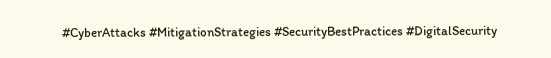#CyberAttacks #MitigationStrategies #SecurityBestPractices #DigitalSecurity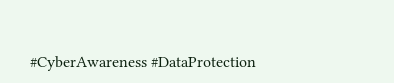#CyberAwareness #DataProtection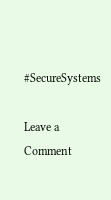#SecureSystems

Leave a Comment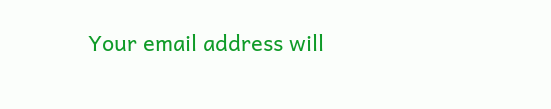Your email address will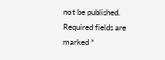not be published. Required fields are marked *